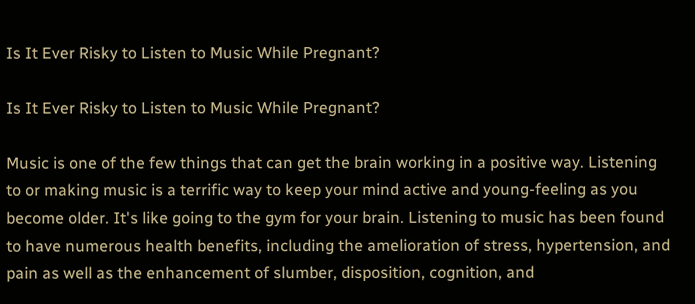Is It Ever Risky to Listen to Music While Pregnant?

Is It Ever Risky to Listen to Music While Pregnant?

Music is one of the few things that can get the brain working in a positive way. Listening to or making music is a terrific way to keep your mind active and young-feeling as you become older. It's like going to the gym for your brain. Listening to music has been found to have numerous health benefits, including the amelioration of stress, hypertension, and pain as well as the enhancement of slumber, disposition, cognition, and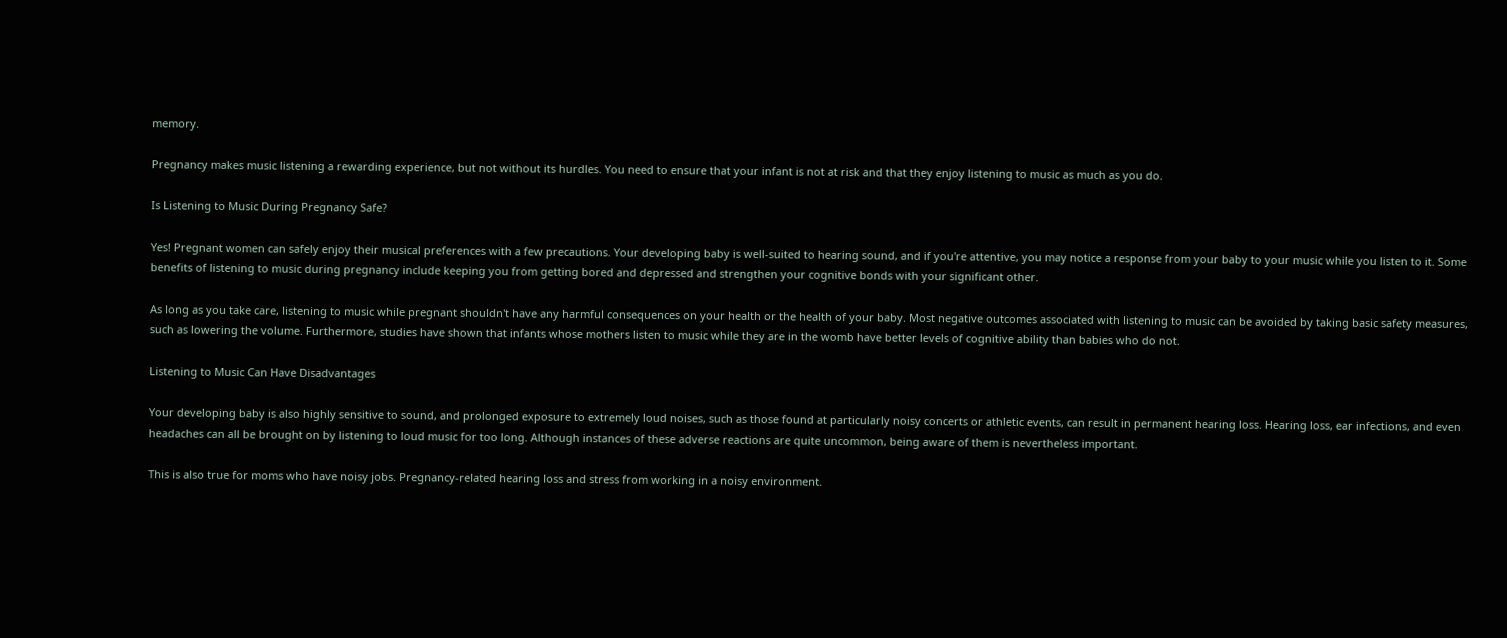memory.

Pregnancy makes music listening a rewarding experience, but not without its hurdles. You need to ensure that your infant is not at risk and that they enjoy listening to music as much as you do.

Is Listening to Music During Pregnancy Safe?

Yes! Pregnant women can safely enjoy their musical preferences with a few precautions. Your developing baby is well-suited to hearing sound, and if you're attentive, you may notice a response from your baby to your music while you listen to it. Some benefits of listening to music during pregnancy include keeping you from getting bored and depressed and strengthen your cognitive bonds with your significant other.

As long as you take care, listening to music while pregnant shouldn't have any harmful consequences on your health or the health of your baby. Most negative outcomes associated with listening to music can be avoided by taking basic safety measures, such as lowering the volume. Furthermore, studies have shown that infants whose mothers listen to music while they are in the womb have better levels of cognitive ability than babies who do not.

Listening to Music Can Have Disadvantages

Your developing baby is also highly sensitive to sound, and prolonged exposure to extremely loud noises, such as those found at particularly noisy concerts or athletic events, can result in permanent hearing loss. Hearing loss, ear infections, and even headaches can all be brought on by listening to loud music for too long. Although instances of these adverse reactions are quite uncommon, being aware of them is nevertheless important.

This is also true for moms who have noisy jobs. Pregnancy-related hearing loss and stress from working in a noisy environment.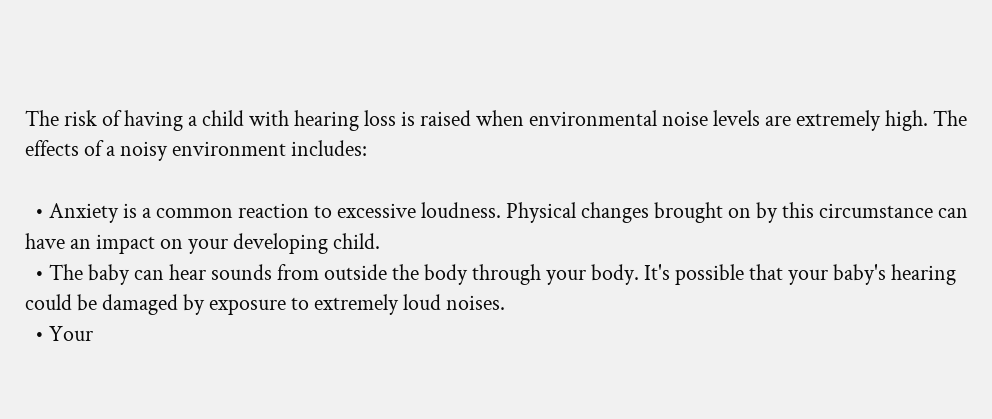The risk of having a child with hearing loss is raised when environmental noise levels are extremely high. The effects of a noisy environment includes:

  • Anxiety is a common reaction to excessive loudness. Physical changes brought on by this circumstance can have an impact on your developing child.
  • The baby can hear sounds from outside the body through your body. It's possible that your baby's hearing could be damaged by exposure to extremely loud noises.
  • Your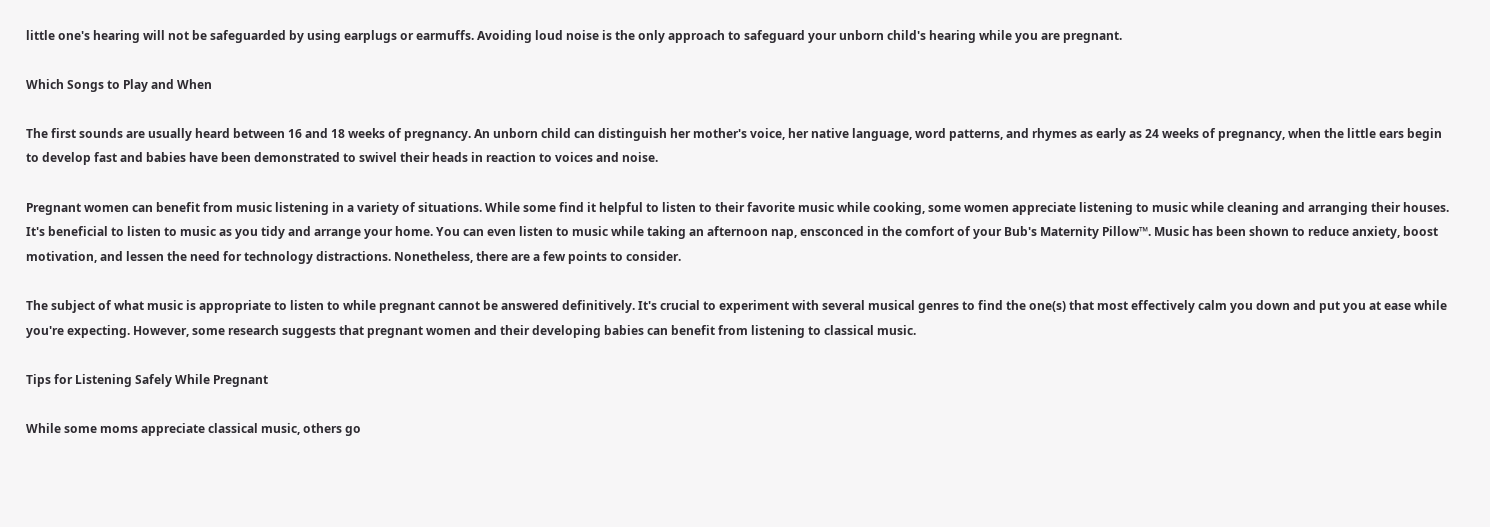little one's hearing will not be safeguarded by using earplugs or earmuffs. Avoiding loud noise is the only approach to safeguard your unborn child's hearing while you are pregnant.

Which Songs to Play and When

The first sounds are usually heard between 16 and 18 weeks of pregnancy. An unborn child can distinguish her mother's voice, her native language, word patterns, and rhymes as early as 24 weeks of pregnancy, when the little ears begin to develop fast and babies have been demonstrated to swivel their heads in reaction to voices and noise.

Pregnant women can benefit from music listening in a variety of situations. While some find it helpful to listen to their favorite music while cooking, some women appreciate listening to music while cleaning and arranging their houses. It's beneficial to listen to music as you tidy and arrange your home. You can even listen to music while taking an afternoon nap, ensconced in the comfort of your Bub's Maternity Pillow™. Music has been shown to reduce anxiety, boost motivation, and lessen the need for technology distractions. Nonetheless, there are a few points to consider.

The subject of what music is appropriate to listen to while pregnant cannot be answered definitively. It's crucial to experiment with several musical genres to find the one(s) that most effectively calm you down and put you at ease while you're expecting. However, some research suggests that pregnant women and their developing babies can benefit from listening to classical music.

Tips for Listening Safely While Pregnant

While some moms appreciate classical music, others go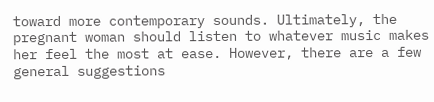toward more contemporary sounds. Ultimately, the pregnant woman should listen to whatever music makes her feel the most at ease. However, there are a few general suggestions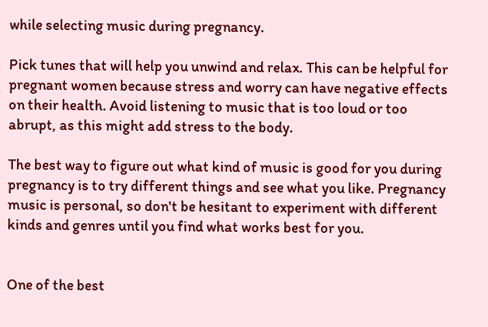while selecting music during pregnancy.

Pick tunes that will help you unwind and relax. This can be helpful for pregnant women because stress and worry can have negative effects on their health. Avoid listening to music that is too loud or too abrupt, as this might add stress to the body.

The best way to figure out what kind of music is good for you during pregnancy is to try different things and see what you like. Pregnancy music is personal, so don't be hesitant to experiment with different kinds and genres until you find what works best for you.


One of the best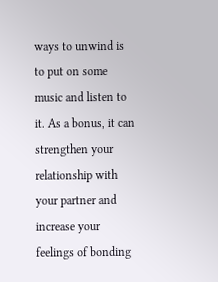ways to unwind is to put on some music and listen to it. As a bonus, it can strengthen your relationship with your partner and increase your feelings of bonding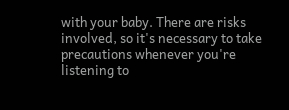with your baby. There are risks involved, so it's necessary to take precautions whenever you're listening to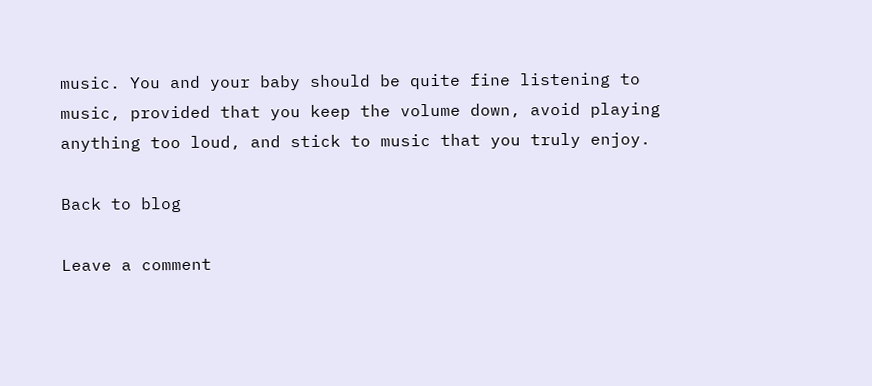music. You and your baby should be quite fine listening to music, provided that you keep the volume down, avoid playing anything too loud, and stick to music that you truly enjoy.

Back to blog

Leave a comment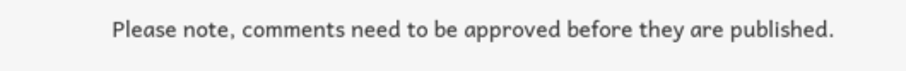Please note, comments need to be approved before they are published.